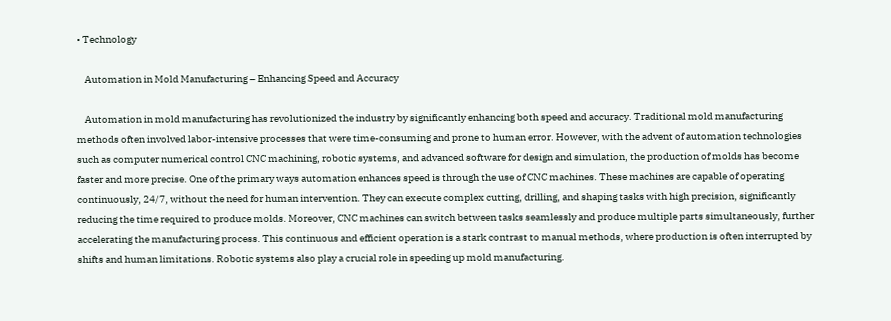• Technology

    Automation in Mold Manufacturing – Enhancing Speed and Accuracy

    Automation in mold manufacturing has revolutionized the industry by significantly enhancing both speed and accuracy. Traditional mold manufacturing methods often involved labor-intensive processes that were time-consuming and prone to human error. However, with the advent of automation technologies such as computer numerical control CNC machining, robotic systems, and advanced software for design and simulation, the production of molds has become faster and more precise. One of the primary ways automation enhances speed is through the use of CNC machines. These machines are capable of operating continuously, 24/7, without the need for human intervention. They can execute complex cutting, drilling, and shaping tasks with high precision, significantly reducing the time required to produce molds. Moreover, CNC machines can switch between tasks seamlessly and produce multiple parts simultaneously, further accelerating the manufacturing process. This continuous and efficient operation is a stark contrast to manual methods, where production is often interrupted by shifts and human limitations. Robotic systems also play a crucial role in speeding up mold manufacturing.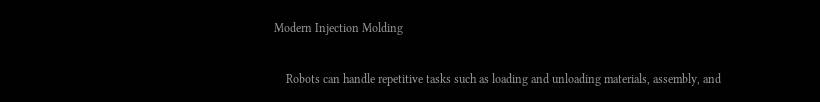Modern Injection Molding

    Robots can handle repetitive tasks such as loading and unloading materials, assembly, and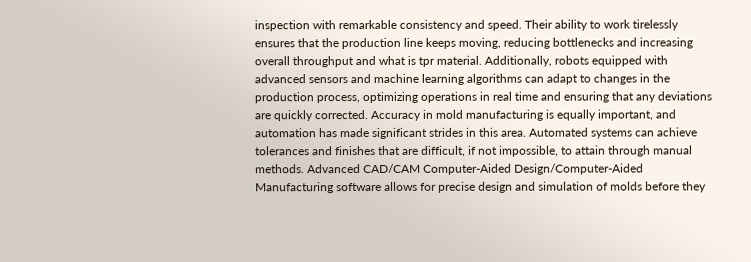inspection with remarkable consistency and speed. Their ability to work tirelessly ensures that the production line keeps moving, reducing bottlenecks and increasing overall throughput and what is tpr material. Additionally, robots equipped with advanced sensors and machine learning algorithms can adapt to changes in the production process, optimizing operations in real time and ensuring that any deviations are quickly corrected. Accuracy in mold manufacturing is equally important, and automation has made significant strides in this area. Automated systems can achieve tolerances and finishes that are difficult, if not impossible, to attain through manual methods. Advanced CAD/CAM Computer-Aided Design/Computer-Aided Manufacturing software allows for precise design and simulation of molds before they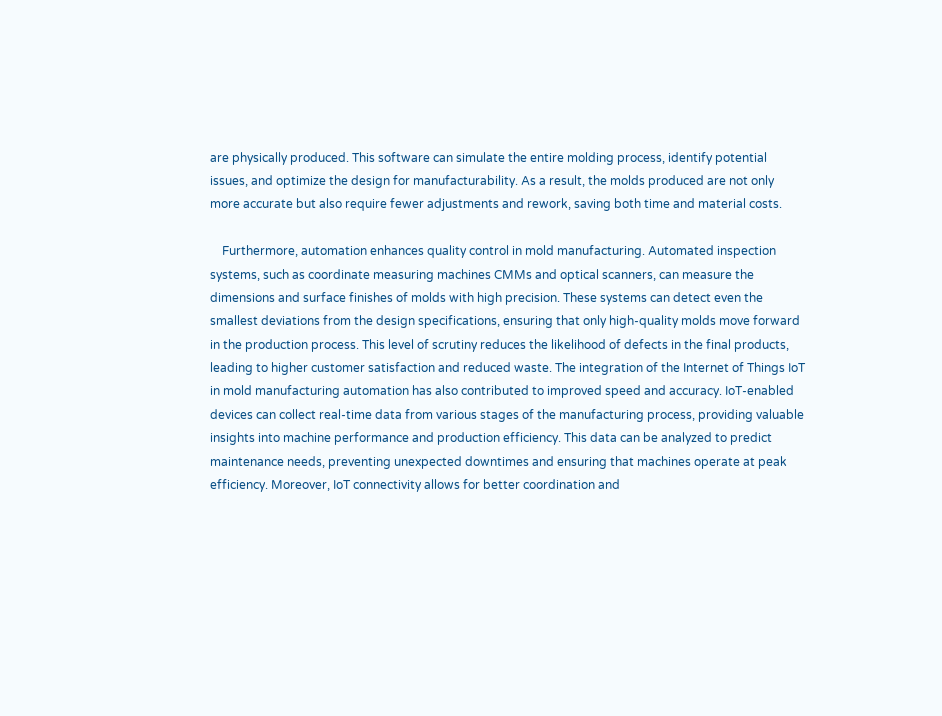are physically produced. This software can simulate the entire molding process, identify potential issues, and optimize the design for manufacturability. As a result, the molds produced are not only more accurate but also require fewer adjustments and rework, saving both time and material costs.

    Furthermore, automation enhances quality control in mold manufacturing. Automated inspection systems, such as coordinate measuring machines CMMs and optical scanners, can measure the dimensions and surface finishes of molds with high precision. These systems can detect even the smallest deviations from the design specifications, ensuring that only high-quality molds move forward in the production process. This level of scrutiny reduces the likelihood of defects in the final products, leading to higher customer satisfaction and reduced waste. The integration of the Internet of Things IoT in mold manufacturing automation has also contributed to improved speed and accuracy. IoT-enabled devices can collect real-time data from various stages of the manufacturing process, providing valuable insights into machine performance and production efficiency. This data can be analyzed to predict maintenance needs, preventing unexpected downtimes and ensuring that machines operate at peak efficiency. Moreover, IoT connectivity allows for better coordination and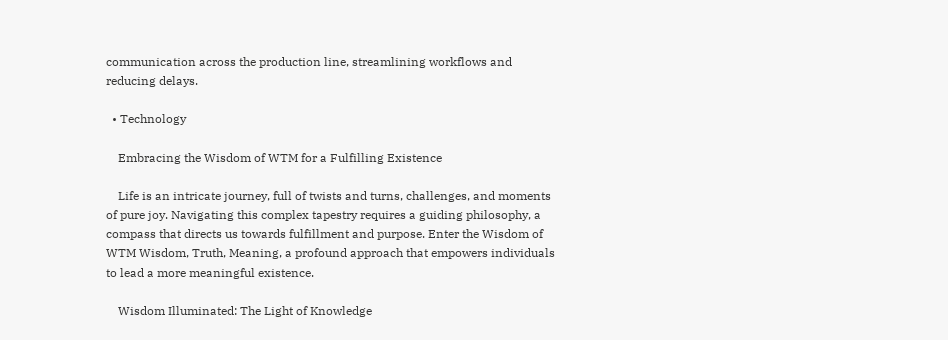communication across the production line, streamlining workflows and reducing delays.

  • Technology

    Embracing the Wisdom of WTM for a Fulfilling Existence

    Life is an intricate journey, full of twists and turns, challenges, and moments of pure joy. Navigating this complex tapestry requires a guiding philosophy, a compass that directs us towards fulfillment and purpose. Enter the Wisdom of WTM Wisdom, Truth, Meaning, a profound approach that empowers individuals to lead a more meaningful existence.

    Wisdom Illuminated: The Light of Knowledge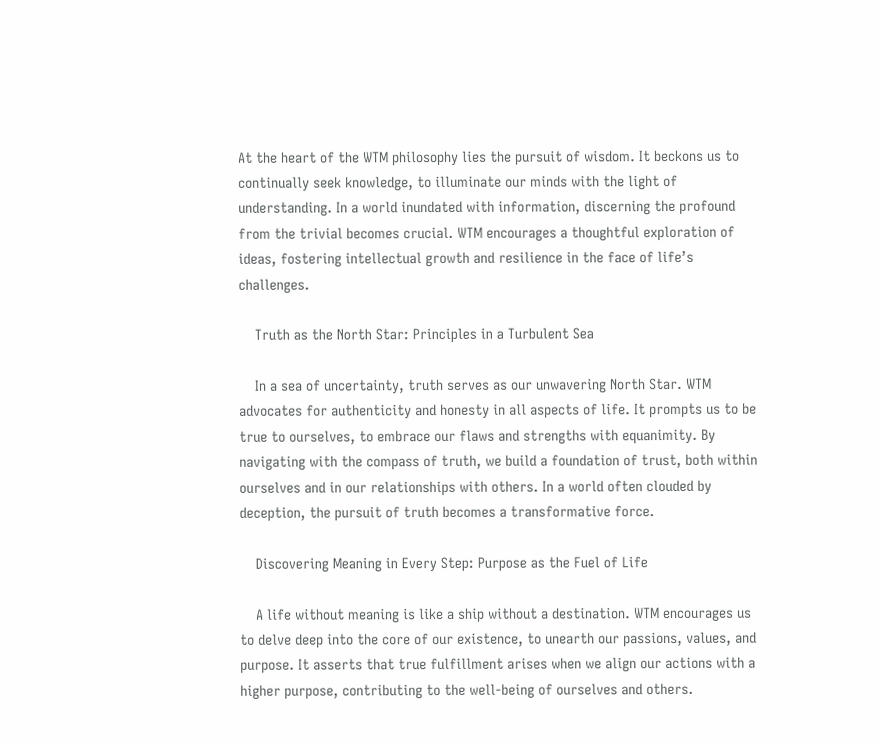At the heart of the WTM philosophy lies the pursuit of wisdom. It beckons us to continually seek knowledge, to illuminate our minds with the light of understanding. In a world inundated with information, discerning the profound from the trivial becomes crucial. WTM encourages a thoughtful exploration of ideas, fostering intellectual growth and resilience in the face of life’s challenges.

    Truth as the North Star: Principles in a Turbulent Sea

    In a sea of uncertainty, truth serves as our unwavering North Star. WTM advocates for authenticity and honesty in all aspects of life. It prompts us to be true to ourselves, to embrace our flaws and strengths with equanimity. By navigating with the compass of truth, we build a foundation of trust, both within ourselves and in our relationships with others. In a world often clouded by deception, the pursuit of truth becomes a transformative force.

    Discovering Meaning in Every Step: Purpose as the Fuel of Life

    A life without meaning is like a ship without a destination. WTM encourages us to delve deep into the core of our existence, to unearth our passions, values, and purpose. It asserts that true fulfillment arises when we align our actions with a higher purpose, contributing to the well-being of ourselves and others.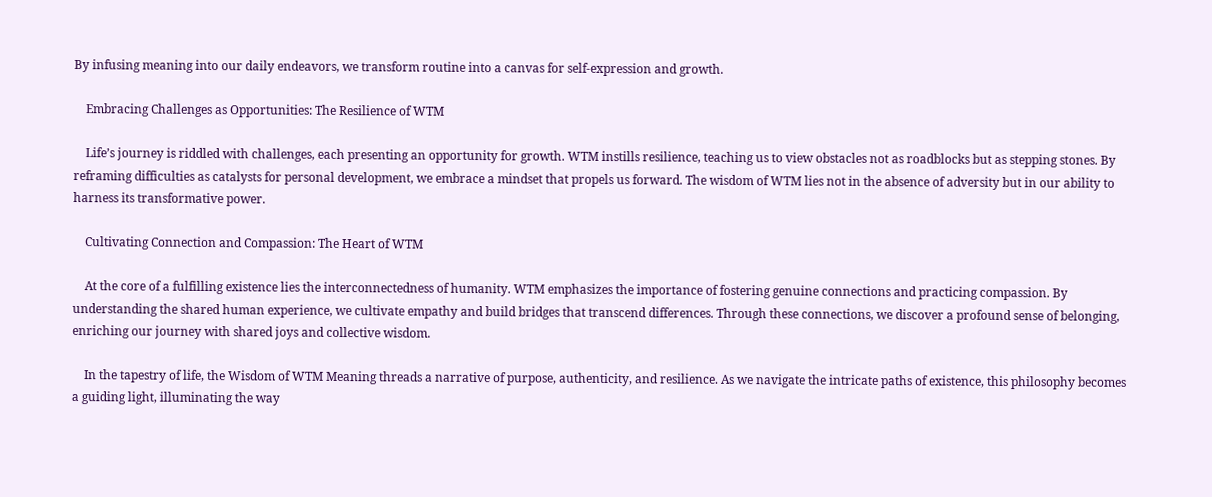By infusing meaning into our daily endeavors, we transform routine into a canvas for self-expression and growth.

    Embracing Challenges as Opportunities: The Resilience of WTM

    Life’s journey is riddled with challenges, each presenting an opportunity for growth. WTM instills resilience, teaching us to view obstacles not as roadblocks but as stepping stones. By reframing difficulties as catalysts for personal development, we embrace a mindset that propels us forward. The wisdom of WTM lies not in the absence of adversity but in our ability to harness its transformative power.

    Cultivating Connection and Compassion: The Heart of WTM

    At the core of a fulfilling existence lies the interconnectedness of humanity. WTM emphasizes the importance of fostering genuine connections and practicing compassion. By understanding the shared human experience, we cultivate empathy and build bridges that transcend differences. Through these connections, we discover a profound sense of belonging, enriching our journey with shared joys and collective wisdom.

    In the tapestry of life, the Wisdom of WTM Meaning threads a narrative of purpose, authenticity, and resilience. As we navigate the intricate paths of existence, this philosophy becomes a guiding light, illuminating the way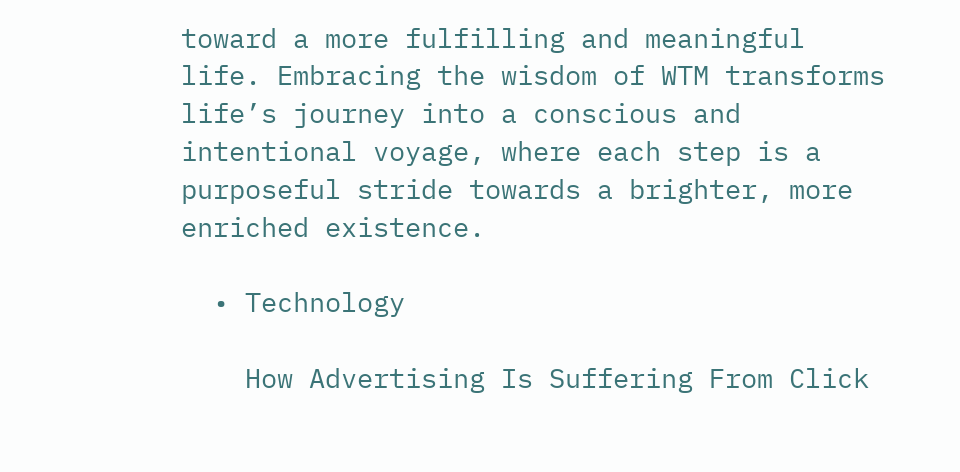toward a more fulfilling and meaningful life. Embracing the wisdom of WTM transforms life’s journey into a conscious and intentional voyage, where each step is a purposeful stride towards a brighter, more enriched existence.

  • Technology

    How Advertising Is Suffering From Click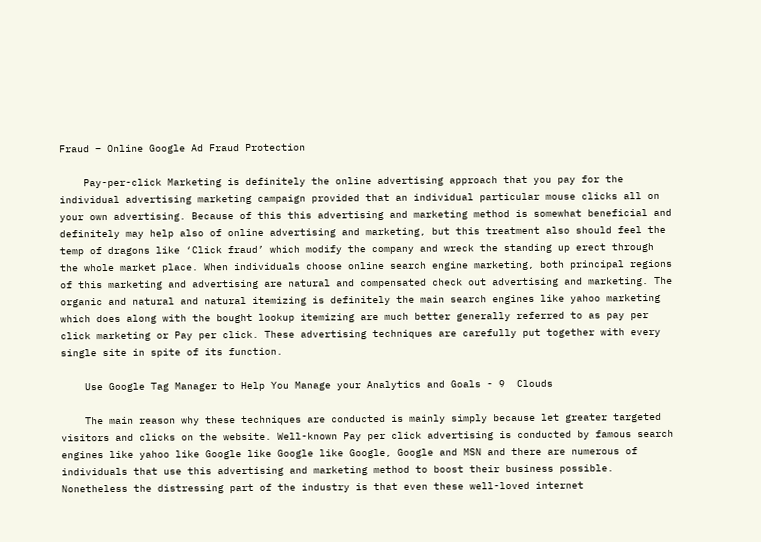Fraud – Online Google Ad Fraud Protection

    Pay-per-click Marketing is definitely the online advertising approach that you pay for the individual advertising marketing campaign provided that an individual particular mouse clicks all on your own advertising. Because of this this advertising and marketing method is somewhat beneficial and definitely may help also of online advertising and marketing, but this treatment also should feel the temp of dragons like ‘Click fraud’ which modify the company and wreck the standing up erect through the whole market place. When individuals choose online search engine marketing, both principal regions of this marketing and advertising are natural and compensated check out advertising and marketing. The organic and natural and natural itemizing is definitely the main search engines like yahoo marketing which does along with the bought lookup itemizing are much better generally referred to as pay per click marketing or Pay per click. These advertising techniques are carefully put together with every single site in spite of its function.

    Use Google Tag Manager to Help You Manage your Analytics and Goals - 9  Clouds

    The main reason why these techniques are conducted is mainly simply because let greater targeted visitors and clicks on the website. Well-known Pay per click advertising is conducted by famous search engines like yahoo like Google like Google like Google, Google and MSN and there are numerous of individuals that use this advertising and marketing method to boost their business possible. Nonetheless the distressing part of the industry is that even these well-loved internet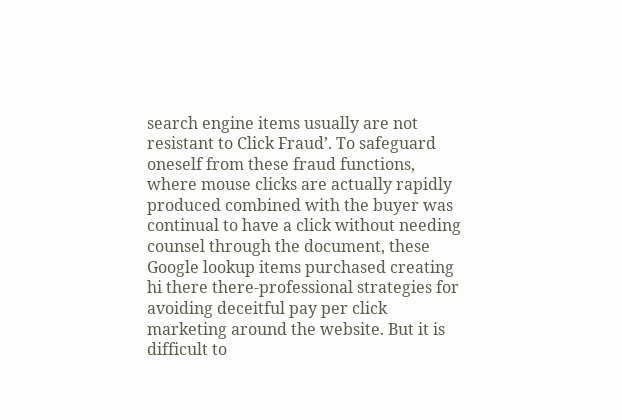search engine items usually are not resistant to Click Fraud’. To safeguard oneself from these fraud functions, where mouse clicks are actually rapidly produced combined with the buyer was continual to have a click without needing counsel through the document, these Google lookup items purchased creating hi there there-professional strategies for avoiding deceitful pay per click marketing around the website. But it is difficult to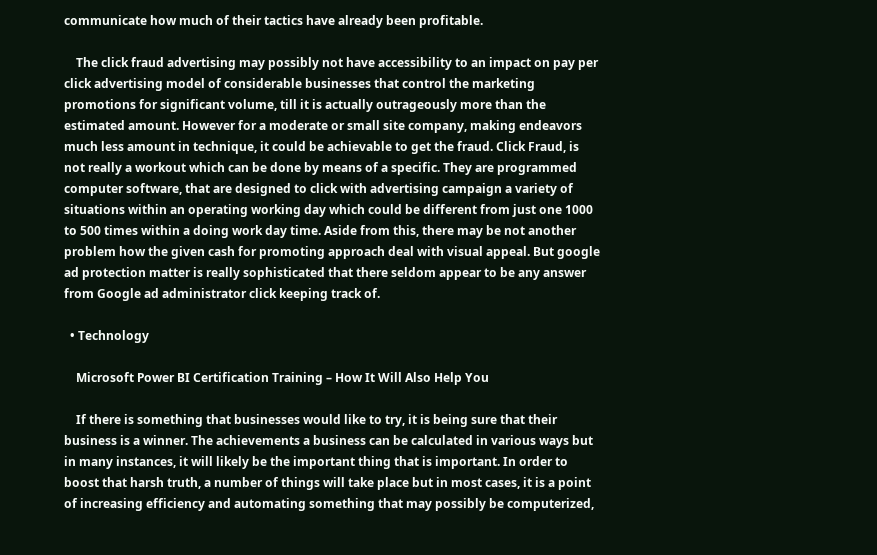communicate how much of their tactics have already been profitable.

    The click fraud advertising may possibly not have accessibility to an impact on pay per click advertising model of considerable businesses that control the marketing promotions for significant volume, till it is actually outrageously more than the estimated amount. However for a moderate or small site company, making endeavors much less amount in technique, it could be achievable to get the fraud. Click Fraud, is not really a workout which can be done by means of a specific. They are programmed computer software, that are designed to click with advertising campaign a variety of situations within an operating working day which could be different from just one 1000 to 500 times within a doing work day time. Aside from this, there may be not another problem how the given cash for promoting approach deal with visual appeal. But google ad protection matter is really sophisticated that there seldom appear to be any answer from Google ad administrator click keeping track of.

  • Technology

    Microsoft Power BI Certification Training – How It Will Also Help You

    If there is something that businesses would like to try, it is being sure that their business is a winner. The achievements a business can be calculated in various ways but in many instances, it will likely be the important thing that is important. In order to boost that harsh truth, a number of things will take place but in most cases, it is a point of increasing efficiency and automating something that may possibly be computerized,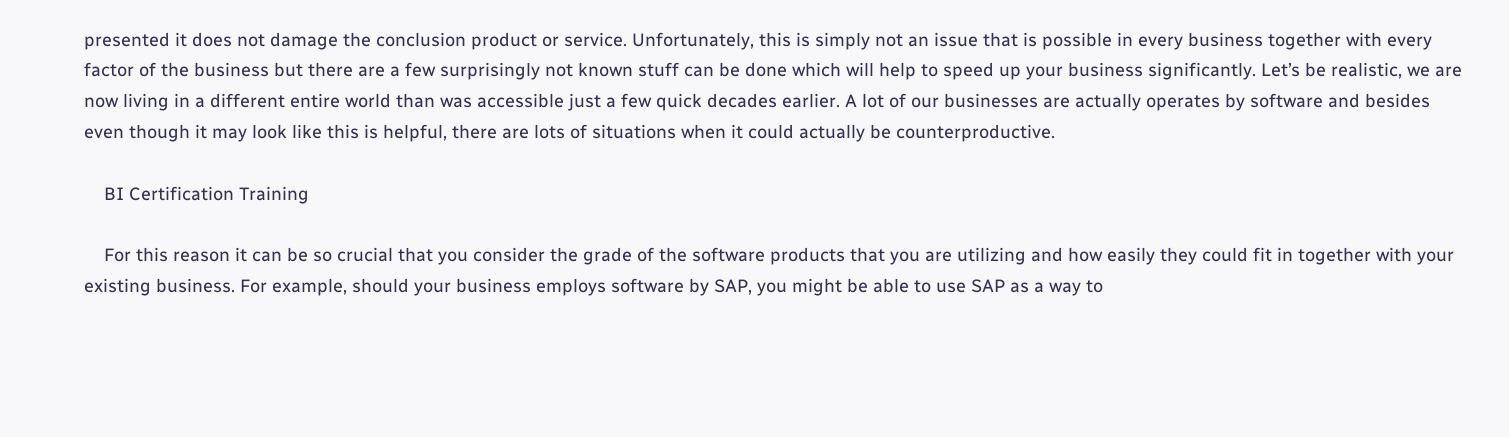presented it does not damage the conclusion product or service. Unfortunately, this is simply not an issue that is possible in every business together with every factor of the business but there are a few surprisingly not known stuff can be done which will help to speed up your business significantly. Let’s be realistic, we are now living in a different entire world than was accessible just a few quick decades earlier. A lot of our businesses are actually operates by software and besides even though it may look like this is helpful, there are lots of situations when it could actually be counterproductive.

    BI Certification Training

    For this reason it can be so crucial that you consider the grade of the software products that you are utilizing and how easily they could fit in together with your existing business. For example, should your business employs software by SAP, you might be able to use SAP as a way to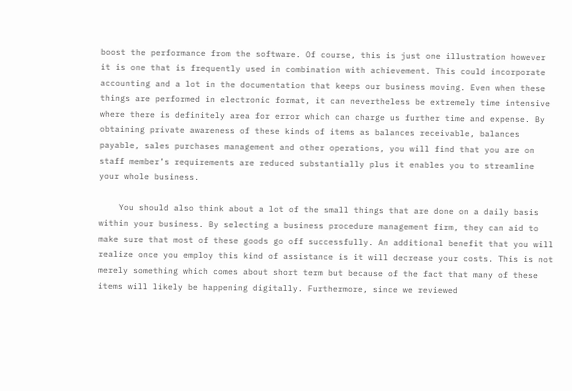boost the performance from the software. Of course, this is just one illustration however it is one that is frequently used in combination with achievement. This could incorporate accounting and a lot in the documentation that keeps our business moving. Even when these things are performed in electronic format, it can nevertheless be extremely time intensive where there is definitely area for error which can charge us further time and expense. By obtaining private awareness of these kinds of items as balances receivable, balances payable, sales purchases management and other operations, you will find that you are on staff member’s requirements are reduced substantially plus it enables you to streamline your whole business.

    You should also think about a lot of the small things that are done on a daily basis within your business. By selecting a business procedure management firm, they can aid to make sure that most of these goods go off successfully. An additional benefit that you will realize once you employ this kind of assistance is it will decrease your costs. This is not merely something which comes about short term but because of the fact that many of these items will likely be happening digitally. Furthermore, since we reviewed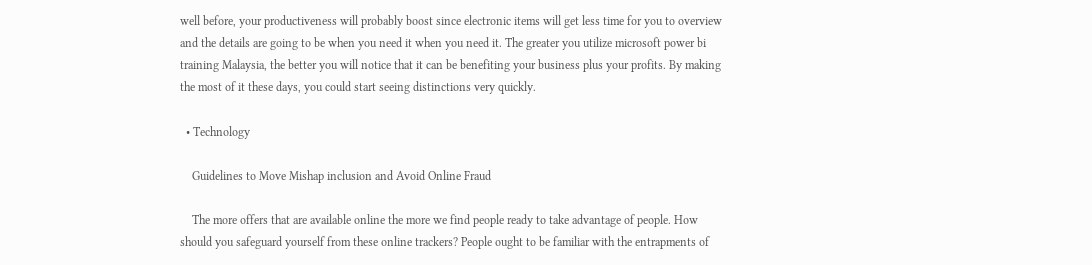well before, your productiveness will probably boost since electronic items will get less time for you to overview and the details are going to be when you need it when you need it. The greater you utilize microsoft power bi training Malaysia, the better you will notice that it can be benefiting your business plus your profits. By making the most of it these days, you could start seeing distinctions very quickly.

  • Technology

    Guidelines to Move Mishap inclusion and Avoid Online Fraud

    The more offers that are available online the more we find people ready to take advantage of people. How should you safeguard yourself from these online trackers? People ought to be familiar with the entrapments of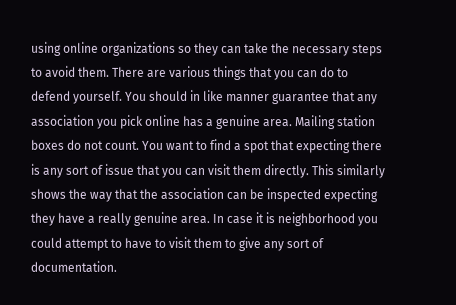using online organizations so they can take the necessary steps to avoid them. There are various things that you can do to defend yourself. You should in like manner guarantee that any association you pick online has a genuine area. Mailing station boxes do not count. You want to find a spot that expecting there is any sort of issue that you can visit them directly. This similarly shows the way that the association can be inspected expecting they have a really genuine area. In case it is neighborhood you could attempt to have to visit them to give any sort of documentation.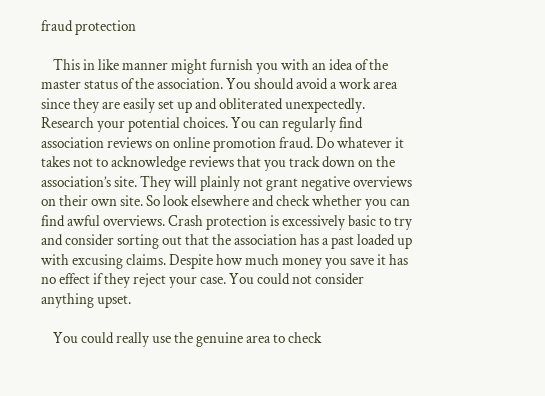fraud protection

    This in like manner might furnish you with an idea of the master status of the association. You should avoid a work area since they are easily set up and obliterated unexpectedly. Research your potential choices. You can regularly find association reviews on online promotion fraud. Do whatever it takes not to acknowledge reviews that you track down on the association’s site. They will plainly not grant negative overviews on their own site. So look elsewhere and check whether you can find awful overviews. Crash protection is excessively basic to try and consider sorting out that the association has a past loaded up with excusing claims. Despite how much money you save it has no effect if they reject your case. You could not consider anything upset.

    You could really use the genuine area to check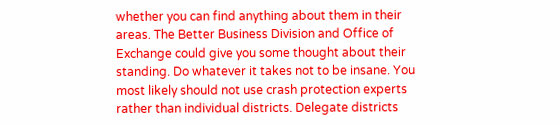whether you can find anything about them in their areas. The Better Business Division and Office of Exchange could give you some thought about their standing. Do whatever it takes not to be insane. You most likely should not use crash protection experts rather than individual districts. Delegate districts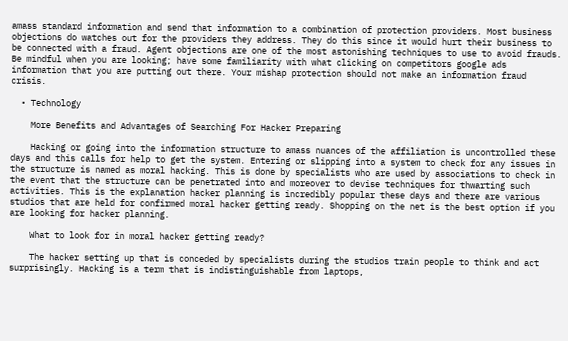amass standard information and send that information to a combination of protection providers. Most business objections do watches out for the providers they address. They do this since it would hurt their business to be connected with a fraud. Agent objections are one of the most astonishing techniques to use to avoid frauds. Be mindful when you are looking; have some familiarity with what clicking on competitors google ads information that you are putting out there. Your mishap protection should not make an information fraud crisis.

  • Technology

    More Benefits and Advantages of Searching For Hacker Preparing

    Hacking or going into the information structure to amass nuances of the affiliation is uncontrolled these days and this calls for help to get the system. Entering or slipping into a system to check for any issues in the structure is named as moral hacking. This is done by specialists who are used by associations to check in the event that the structure can be penetrated into and moreover to devise techniques for thwarting such activities. This is the explanation hacker planning is incredibly popular these days and there are various studios that are held for confirmed moral hacker getting ready. Shopping on the net is the best option if you are looking for hacker planning.

    What to look for in moral hacker getting ready?

    The hacker setting up that is conceded by specialists during the studios train people to think and act surprisingly. Hacking is a term that is indistinguishable from laptops,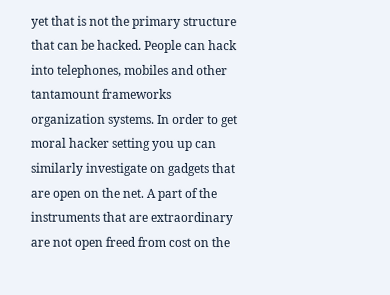yet that is not the primary structure that can be hacked. People can hack into telephones, mobiles and other tantamount frameworks organization systems. In order to get moral hacker setting you up can similarly investigate on gadgets that are open on the net. A part of the instruments that are extraordinary are not open freed from cost on the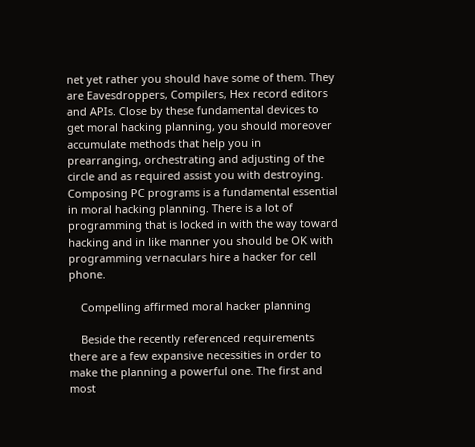net yet rather you should have some of them. They are Eavesdroppers, Compilers, Hex record editors and APIs. Close by these fundamental devices to get moral hacking planning, you should moreover accumulate methods that help you in prearranging, orchestrating and adjusting of the circle and as required assist you with destroying. Composing PC programs is a fundamental essential in moral hacking planning. There is a lot of programming that is locked in with the way toward hacking and in like manner you should be OK with programming vernaculars hire a hacker for cell phone.

    Compelling affirmed moral hacker planning

    Beside the recently referenced requirements there are a few expansive necessities in order to make the planning a powerful one. The first and most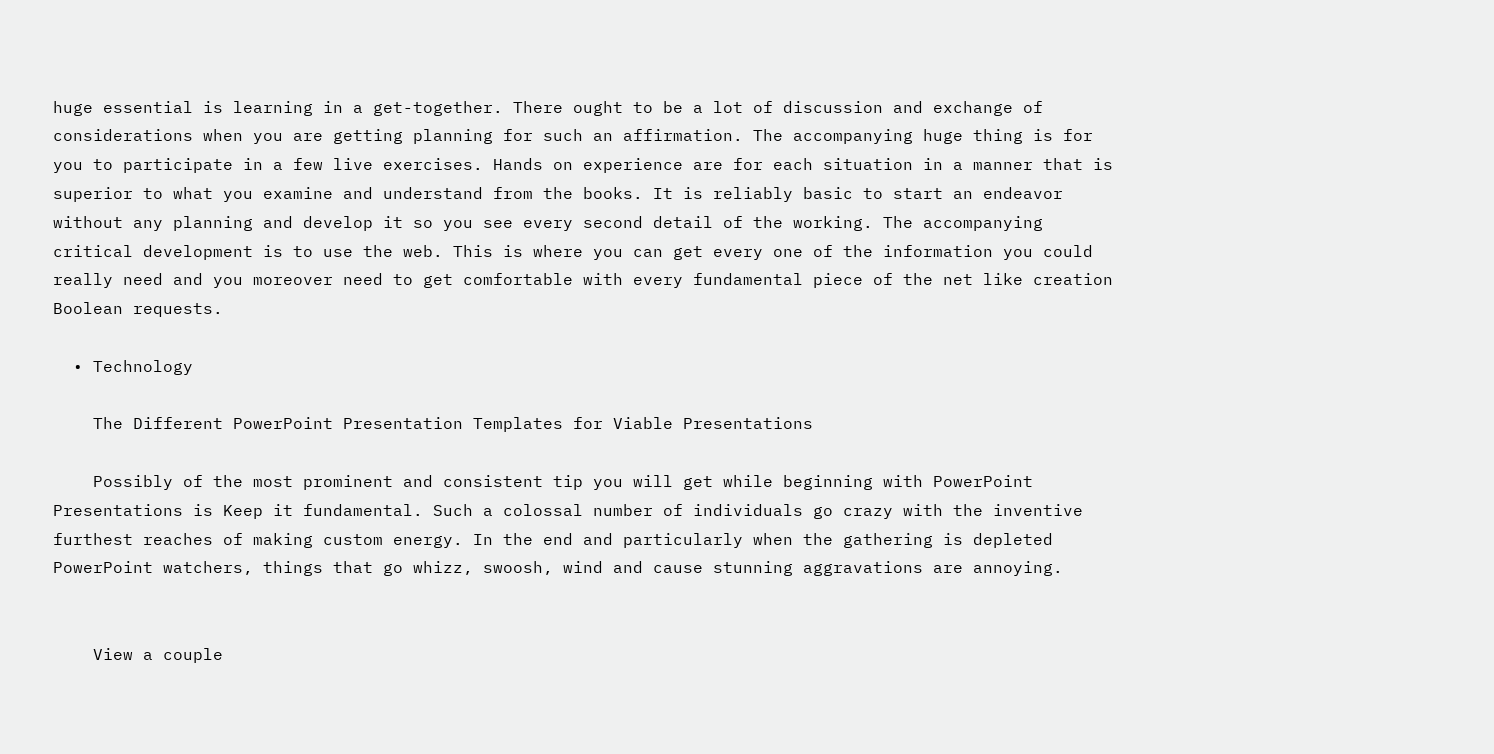huge essential is learning in a get-together. There ought to be a lot of discussion and exchange of considerations when you are getting planning for such an affirmation. The accompanying huge thing is for you to participate in a few live exercises. Hands on experience are for each situation in a manner that is superior to what you examine and understand from the books. It is reliably basic to start an endeavor without any planning and develop it so you see every second detail of the working. The accompanying critical development is to use the web. This is where you can get every one of the information you could really need and you moreover need to get comfortable with every fundamental piece of the net like creation Boolean requests.

  • Technology

    The Different PowerPoint Presentation Templates for Viable Presentations

    Possibly of the most prominent and consistent tip you will get while beginning with PowerPoint Presentations is Keep it fundamental. Such a colossal number of individuals go crazy with the inventive furthest reaches of making custom energy. In the end and particularly when the gathering is depleted PowerPoint watchers, things that go whizz, swoosh, wind and cause stunning aggravations are annoying.


    View a couple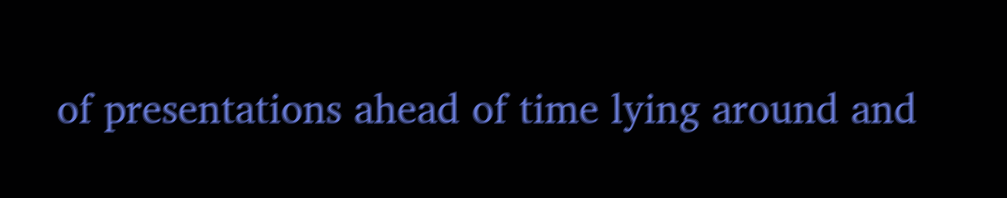of presentations ahead of time lying around and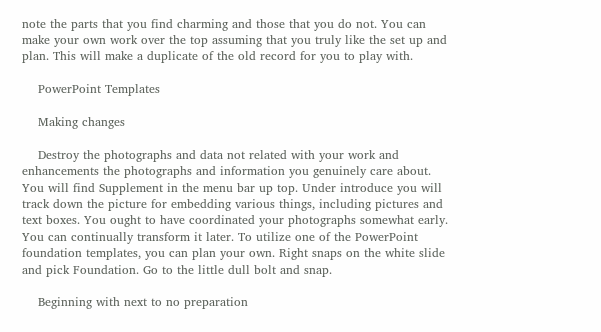note the parts that you find charming and those that you do not. You can make your own work over the top assuming that you truly like the set up and plan. This will make a duplicate of the old record for you to play with.

    PowerPoint Templates

    Making changes

    Destroy the photographs and data not related with your work and enhancements the photographs and information you genuinely care about. You will find Supplement in the menu bar up top. Under introduce you will track down the picture for embedding various things, including pictures and text boxes. You ought to have coordinated your photographs somewhat early. You can continually transform it later. To utilize one of the PowerPoint foundation templates, you can plan your own. Right snaps on the white slide and pick Foundation. Go to the little dull bolt and snap.

    Beginning with next to no preparation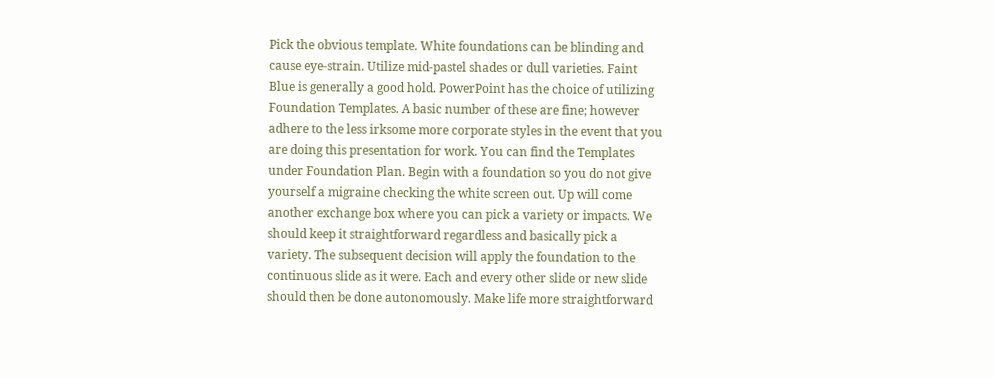Pick the obvious template. White foundations can be blinding and cause eye-strain. Utilize mid-pastel shades or dull varieties. Faint Blue is generally a good hold. PowerPoint has the choice of utilizing Foundation Templates. A basic number of these are fine; however adhere to the less irksome more corporate styles in the event that you are doing this presentation for work. You can find the Templates under Foundation Plan. Begin with a foundation so you do not give yourself a migraine checking the white screen out. Up will come another exchange box where you can pick a variety or impacts. We should keep it straightforward regardless and basically pick a variety. The subsequent decision will apply the foundation to the continuous slide as it were. Each and every other slide or new slide should then be done autonomously. Make life more straightforward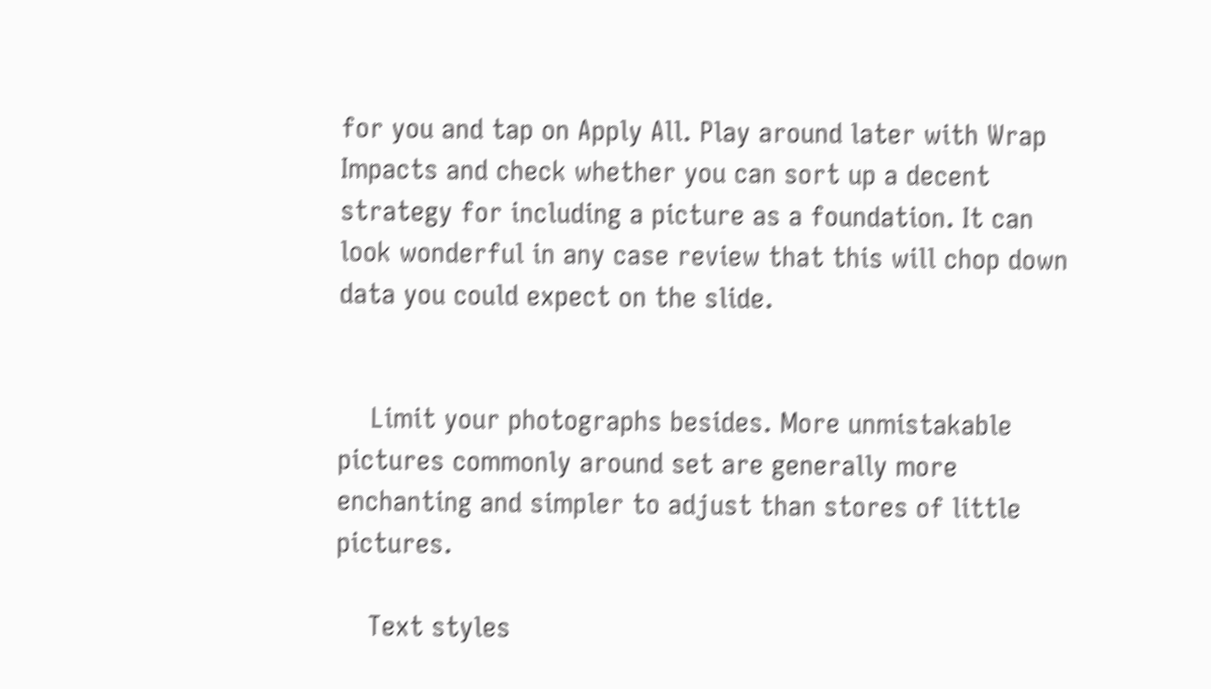for you and tap on Apply All. Play around later with Wrap Impacts and check whether you can sort up a decent strategy for including a picture as a foundation. It can look wonderful in any case review that this will chop down data you could expect on the slide.


    Limit your photographs besides. More unmistakable pictures commonly around set are generally more enchanting and simpler to adjust than stores of little pictures.

    Text styles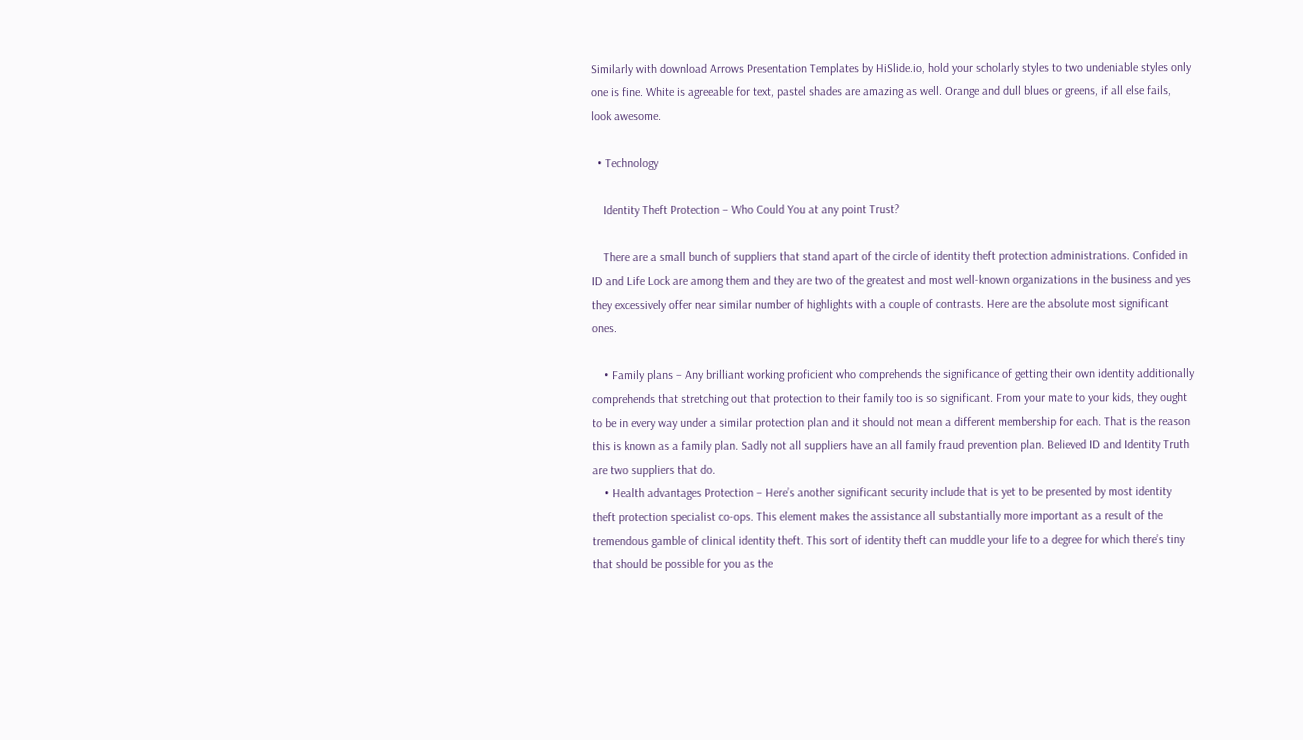Similarly with download Arrows Presentation Templates by HiSlide.io, hold your scholarly styles to two undeniable styles only one is fine. White is agreeable for text, pastel shades are amazing as well. Orange and dull blues or greens, if all else fails, look awesome.

  • Technology

    Identity Theft Protection – Who Could You at any point Trust?

    There are a small bunch of suppliers that stand apart of the circle of identity theft protection administrations. Confided in ID and Life Lock are among them and they are two of the greatest and most well-known organizations in the business and yes they excessively offer near similar number of highlights with a couple of contrasts. Here are the absolute most significant ones.

    • Family plans – Any brilliant working proficient who comprehends the significance of getting their own identity additionally comprehends that stretching out that protection to their family too is so significant. From your mate to your kids, they ought to be in every way under a similar protection plan and it should not mean a different membership for each. That is the reason this is known as a family plan. Sadly not all suppliers have an all family fraud prevention plan. Believed ID and Identity Truth are two suppliers that do.
    • Health advantages Protection – Here’s another significant security include that is yet to be presented by most identity theft protection specialist co-ops. This element makes the assistance all substantially more important as a result of the tremendous gamble of clinical identity theft. This sort of identity theft can muddle your life to a degree for which there’s tiny that should be possible for you as the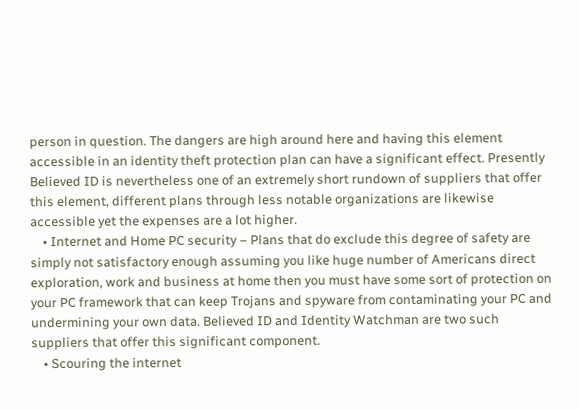person in question. The dangers are high around here and having this element accessible in an identity theft protection plan can have a significant effect. Presently Believed ID is nevertheless one of an extremely short rundown of suppliers that offer this element, different plans through less notable organizations are likewise accessible yet the expenses are a lot higher.
    • Internet and Home PC security – Plans that do exclude this degree of safety are simply not satisfactory enough assuming you like huge number of Americans direct exploration, work and business at home then you must have some sort of protection on your PC framework that can keep Trojans and spyware from contaminating your PC and undermining your own data. Believed ID and Identity Watchman are two such suppliers that offer this significant component.
    • Scouring the internet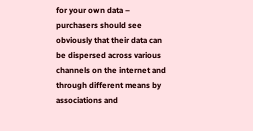for your own data – purchasers should see obviously that their data can be dispersed across various channels on the internet and through different means by associations and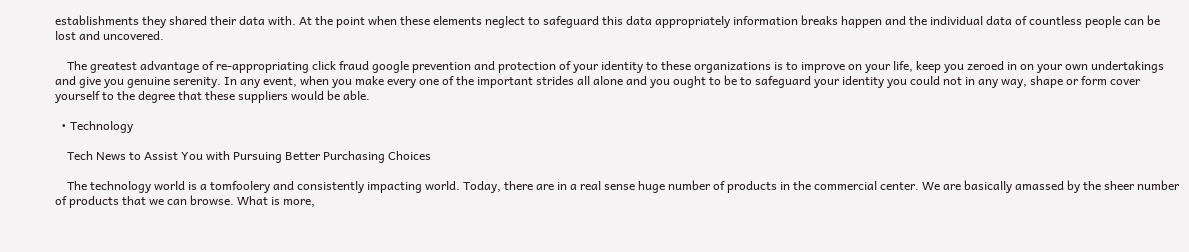establishments they shared their data with. At the point when these elements neglect to safeguard this data appropriately information breaks happen and the individual data of countless people can be lost and uncovered.

    The greatest advantage of re-appropriating click fraud google prevention and protection of your identity to these organizations is to improve on your life, keep you zeroed in on your own undertakings and give you genuine serenity. In any event, when you make every one of the important strides all alone and you ought to be to safeguard your identity you could not in any way, shape or form cover yourself to the degree that these suppliers would be able.

  • Technology

    Tech News to Assist You with Pursuing Better Purchasing Choices

    The technology world is a tomfoolery and consistently impacting world. Today, there are in a real sense huge number of products in the commercial center. We are basically amassed by the sheer number of products that we can browse. What is more,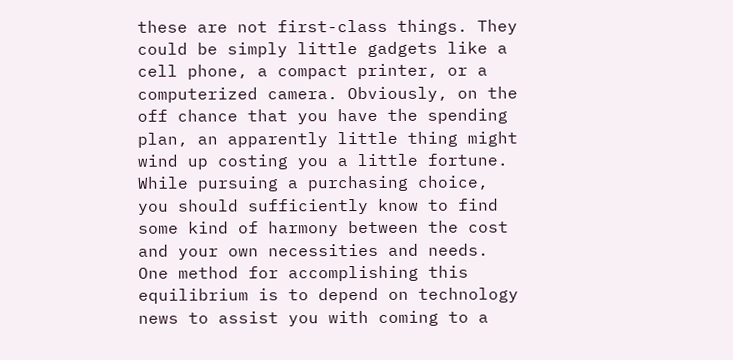these are not first-class things. They could be simply little gadgets like a cell phone, a compact printer, or a computerized camera. Obviously, on the off chance that you have the spending plan, an apparently little thing might wind up costing you a little fortune. While pursuing a purchasing choice, you should sufficiently know to find some kind of harmony between the cost and your own necessities and needs. One method for accomplishing this equilibrium is to depend on technology news to assist you with coming to a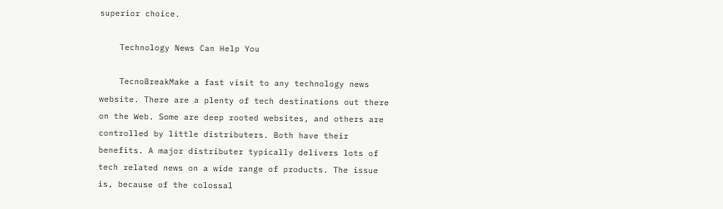superior choice.

    Technology News Can Help You

    TecnoBreakMake a fast visit to any technology news website. There are a plenty of tech destinations out there on the Web. Some are deep rooted websites, and others are controlled by little distributers. Both have their benefits. A major distributer typically delivers lots of tech related news on a wide range of products. The issue is, because of the colossal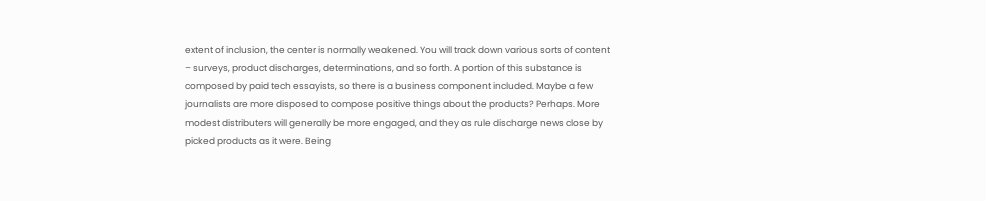extent of inclusion, the center is normally weakened. You will track down various sorts of content – surveys, product discharges, determinations, and so forth. A portion of this substance is composed by paid tech essayists, so there is a business component included. Maybe a few journalists are more disposed to compose positive things about the products? Perhaps. More modest distributers will generally be more engaged, and they as rule discharge news close by picked products as it were. Being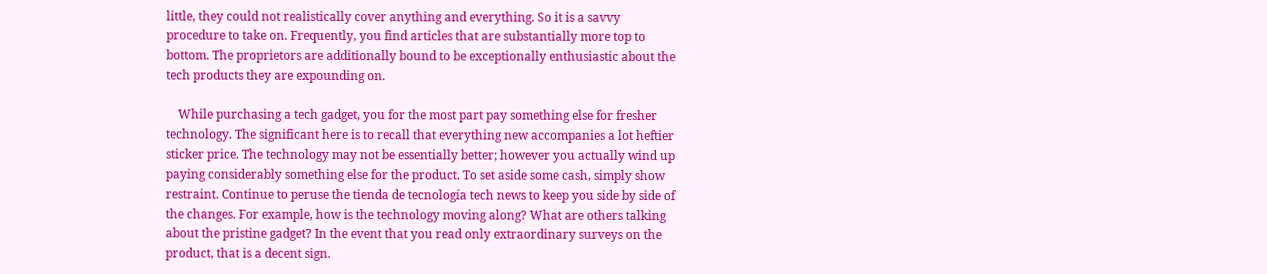little, they could not realistically cover anything and everything. So it is a savvy procedure to take on. Frequently, you find articles that are substantially more top to bottom. The proprietors are additionally bound to be exceptionally enthusiastic about the tech products they are expounding on.

    While purchasing a tech gadget, you for the most part pay something else for fresher technology. The significant here is to recall that everything new accompanies a lot heftier sticker price. The technology may not be essentially better; however you actually wind up paying considerably something else for the product. To set aside some cash, simply show restraint. Continue to peruse the tienda de tecnología tech news to keep you side by side of the changes. For example, how is the technology moving along? What are others talking about the pristine gadget? In the event that you read only extraordinary surveys on the product, that is a decent sign.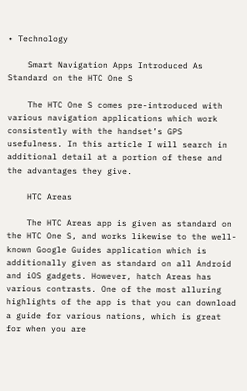• Technology

    Smart Navigation Apps Introduced As Standard on the HTC One S

    The HTC One S comes pre-introduced with various navigation applications which work consistently with the handset’s GPS usefulness. In this article I will search in additional detail at a portion of these and the advantages they give.

    HTC Areas

    The HTC Areas app is given as standard on the HTC One S, and works likewise to the well-known Google Guides application which is additionally given as standard on all Android and iOS gadgets. However, hatch Areas has various contrasts. One of the most alluring highlights of the app is that you can download a guide for various nations, which is great for when you are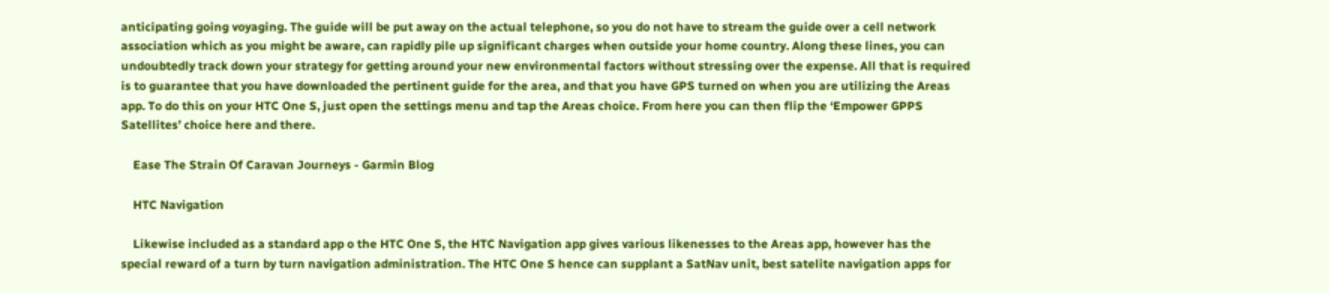anticipating going voyaging. The guide will be put away on the actual telephone, so you do not have to stream the guide over a cell network association which as you might be aware, can rapidly pile up significant charges when outside your home country. Along these lines, you can undoubtedly track down your strategy for getting around your new environmental factors without stressing over the expense. All that is required is to guarantee that you have downloaded the pertinent guide for the area, and that you have GPS turned on when you are utilizing the Areas app. To do this on your HTC One S, just open the settings menu and tap the Areas choice. From here you can then flip the ‘Empower GPPS Satellites’ choice here and there.

    Ease The Strain Of Caravan Journeys - Garmin Blog

    HTC Navigation

    Likewise included as a standard app o the HTC One S, the HTC Navigation app gives various likenesses to the Areas app, however has the special reward of a turn by turn navigation administration. The HTC One S hence can supplant a SatNav unit, best satelite navigation apps for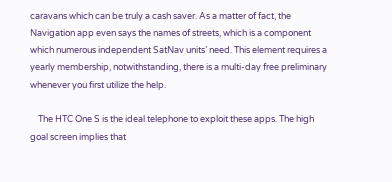caravans which can be truly a cash saver. As a matter of fact, the Navigation app even says the names of streets, which is a component which numerous independent SatNav units’ need. This element requires a yearly membership, notwithstanding, there is a multi-day free preliminary whenever you first utilize the help.

    The HTC One S is the ideal telephone to exploit these apps. The high goal screen implies that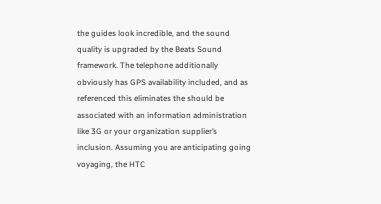the guides look incredible, and the sound quality is upgraded by the Beats Sound framework. The telephone additionally obviously has GPS availability included, and as referenced this eliminates the should be associated with an information administration like 3G or your organization supplier’s inclusion. Assuming you are anticipating going voyaging, the HTC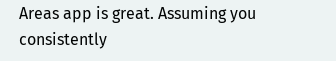Areas app is great. Assuming you consistently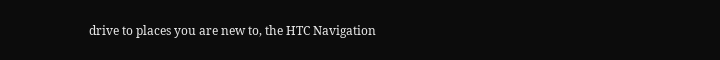drive to places you are new to, the HTC Navigation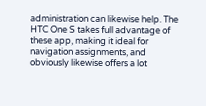administration can likewise help. The HTC One S takes full advantage of these app, making it ideal for navigation assignments, and obviously likewise offers a lot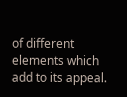of different elements which add to its appeal.